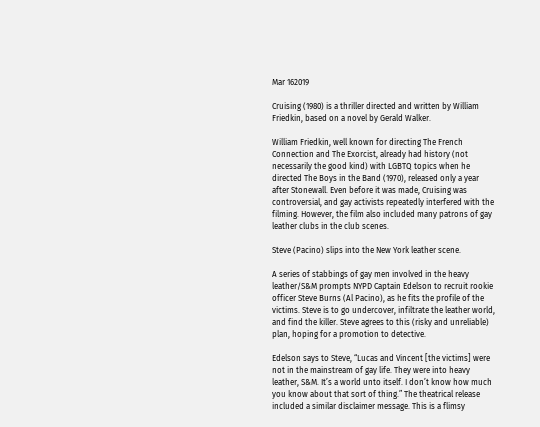Mar 162019

Cruising (1980) is a thriller directed and written by William Friedkin, based on a novel by Gerald Walker.

William Friedkin, well known for directing The French Connection and The Exorcist, already had history (not necessarily the good kind) with LGBTQ topics when he directed The Boys in the Band (1970), released only a year after Stonewall. Even before it was made, Cruising was controversial, and gay activists repeatedly interfered with the filming. However, the film also included many patrons of gay leather clubs in the club scenes.

Steve (Pacino) slips into the New York leather scene.

A series of stabbings of gay men involved in the heavy leather/S&M prompts NYPD Captain Edelson to recruit rookie officer Steve Burns (Al Pacino), as he fits the profile of the victims. Steve is to go undercover, infiltrate the leather world, and find the killer. Steve agrees to this (risky and unreliable) plan, hoping for a promotion to detective.

Edelson says to Steve, “Lucas and Vincent [the victims] were not in the mainstream of gay life. They were into heavy leather, S&M. It’s a world unto itself. I don’t know how much you know about that sort of thing.” The theatrical release included a similar disclaimer message. This is a flimsy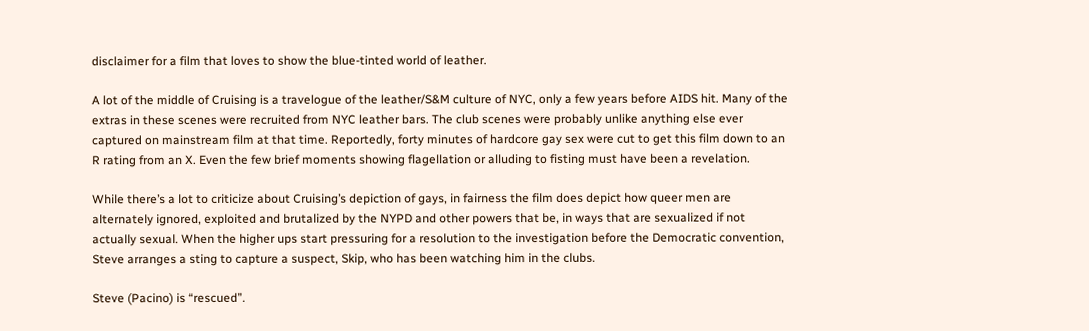disclaimer for a film that loves to show the blue-tinted world of leather.

A lot of the middle of Cruising is a travelogue of the leather/S&M culture of NYC, only a few years before AIDS hit. Many of the extras in these scenes were recruited from NYC leather bars. The club scenes were probably unlike anything else ever captured on mainstream film at that time. Reportedly, forty minutes of hardcore gay sex were cut to get this film down to an R rating from an X. Even the few brief moments showing flagellation or alluding to fisting must have been a revelation.

While there’s a lot to criticize about Cruising’s depiction of gays, in fairness the film does depict how queer men are alternately ignored, exploited and brutalized by the NYPD and other powers that be, in ways that are sexualized if not actually sexual. When the higher ups start pressuring for a resolution to the investigation before the Democratic convention, Steve arranges a sting to capture a suspect, Skip, who has been watching him in the clubs.

Steve (Pacino) is “rescued”.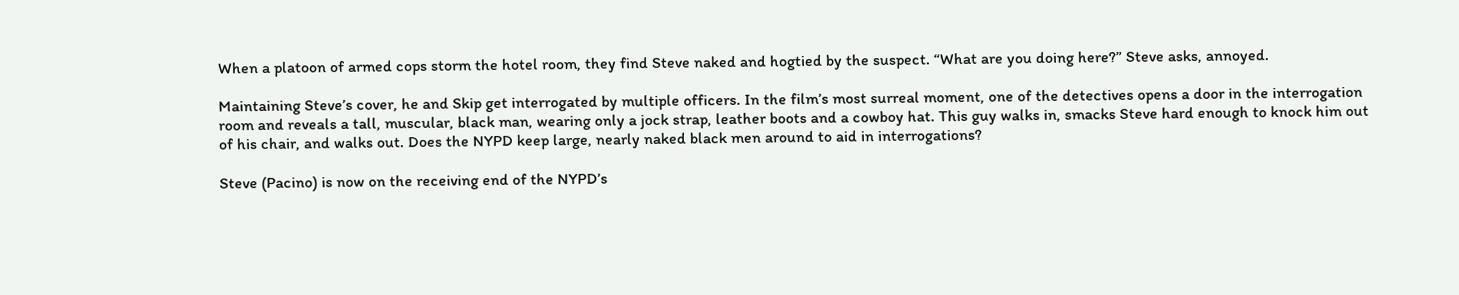When a platoon of armed cops storm the hotel room, they find Steve naked and hogtied by the suspect. “What are you doing here?” Steve asks, annoyed.

Maintaining Steve’s cover, he and Skip get interrogated by multiple officers. In the film’s most surreal moment, one of the detectives opens a door in the interrogation room and reveals a tall, muscular, black man, wearing only a jock strap, leather boots and a cowboy hat. This guy walks in, smacks Steve hard enough to knock him out of his chair, and walks out. Does the NYPD keep large, nearly naked black men around to aid in interrogations?

Steve (Pacino) is now on the receiving end of the NYPD’s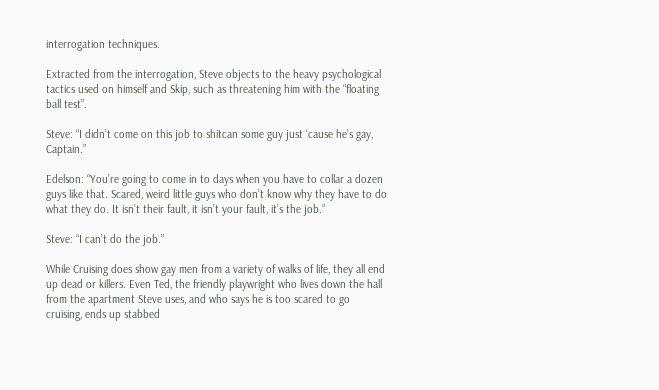interrogation techniques.

Extracted from the interrogation, Steve objects to the heavy psychological tactics used on himself and Skip, such as threatening him with the “floating ball test”.

Steve: “I didn’t come on this job to shitcan some guy just ‘cause he’s gay, Captain.”

Edelson: “You’re going to come in to days when you have to collar a dozen guys like that. Scared, weird little guys who don’t know why they have to do what they do. It isn’t their fault, it isn’t your fault, it’s the job.”

Steve: “I can’t do the job.”

While Cruising does show gay men from a variety of walks of life, they all end up dead or killers. Even Ted, the friendly playwright who lives down the hall from the apartment Steve uses, and who says he is too scared to go cruising, ends up stabbed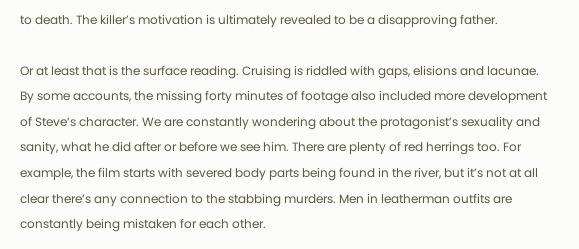to death. The killer’s motivation is ultimately revealed to be a disapproving father.

Or at least that is the surface reading. Cruising is riddled with gaps, elisions and lacunae. By some accounts, the missing forty minutes of footage also included more development of Steve’s character. We are constantly wondering about the protagonist’s sexuality and sanity, what he did after or before we see him. There are plenty of red herrings too. For example, the film starts with severed body parts being found in the river, but it’s not at all clear there’s any connection to the stabbing murders. Men in leatherman outfits are constantly being mistaken for each other.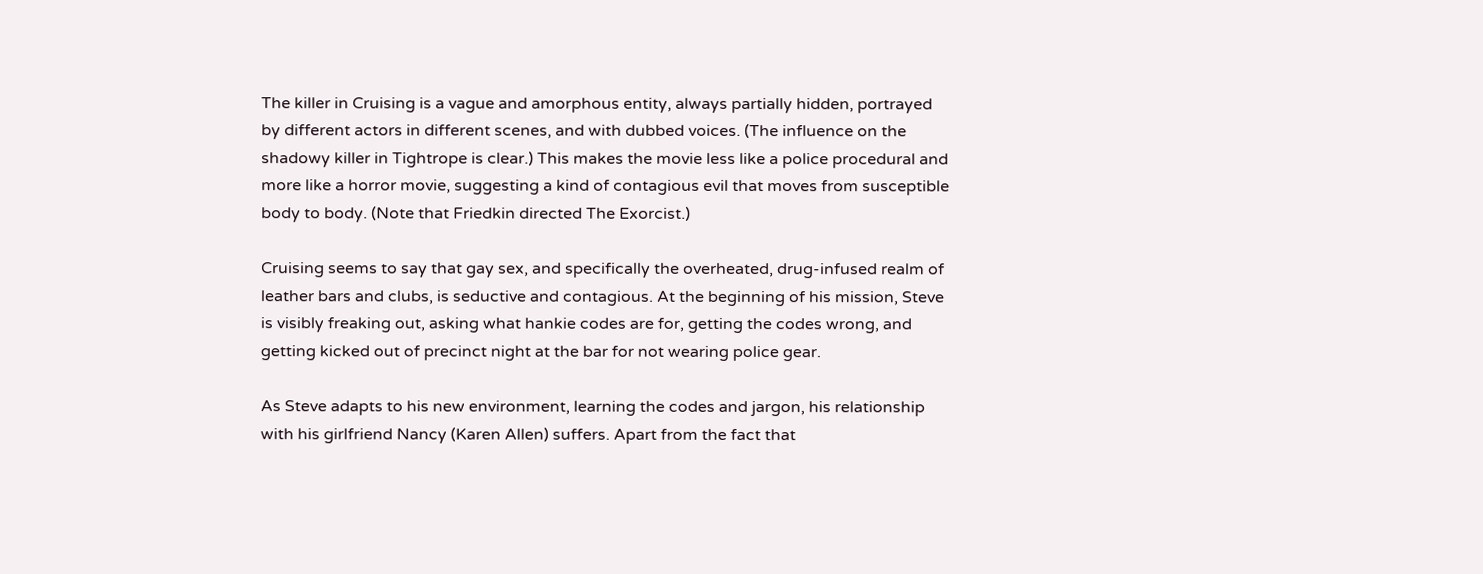The killer in Cruising is a vague and amorphous entity, always partially hidden, portrayed by different actors in different scenes, and with dubbed voices. (The influence on the shadowy killer in Tightrope is clear.) This makes the movie less like a police procedural and more like a horror movie, suggesting a kind of contagious evil that moves from susceptible body to body. (Note that Friedkin directed The Exorcist.)

Cruising seems to say that gay sex, and specifically the overheated, drug-infused realm of leather bars and clubs, is seductive and contagious. At the beginning of his mission, Steve is visibly freaking out, asking what hankie codes are for, getting the codes wrong, and getting kicked out of precinct night at the bar for not wearing police gear.

As Steve adapts to his new environment, learning the codes and jargon, his relationship with his girlfriend Nancy (Karen Allen) suffers. Apart from the fact that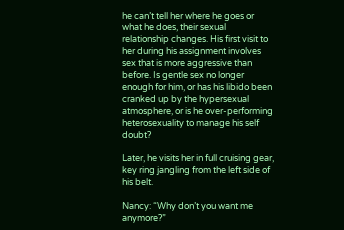he can’t tell her where he goes or what he does, their sexual relationship changes. His first visit to her during his assignment involves sex that is more aggressive than before. Is gentle sex no longer enough for him, or has his libido been cranked up by the hypersexual atmosphere, or is he over-performing heterosexuality to manage his self doubt?

Later, he visits her in full cruising gear, key ring jangling from the left side of his belt.

Nancy: “Why don’t you want me anymore?”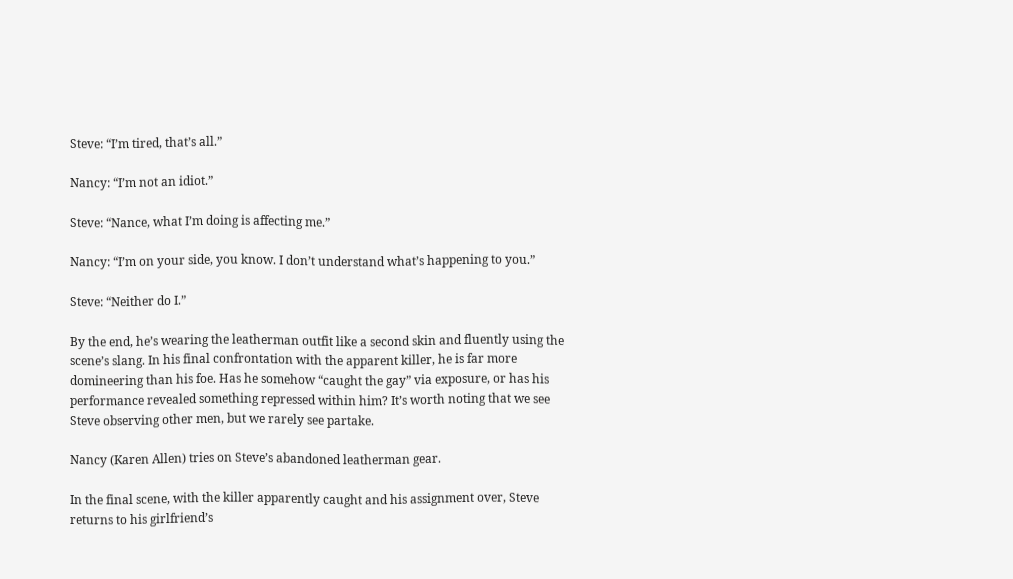Steve: “I’m tired, that’s all.”

Nancy: “I’m not an idiot.”

Steve: “Nance, what I’m doing is affecting me.”

Nancy: “I’m on your side, you know. I don’t understand what’s happening to you.”

Steve: “Neither do I.”

By the end, he’s wearing the leatherman outfit like a second skin and fluently using the scene’s slang. In his final confrontation with the apparent killer, he is far more domineering than his foe. Has he somehow “caught the gay” via exposure, or has his performance revealed something repressed within him? It’s worth noting that we see Steve observing other men, but we rarely see partake.

Nancy (Karen Allen) tries on Steve’s abandoned leatherman gear.

In the final scene, with the killer apparently caught and his assignment over, Steve returns to his girlfriend’s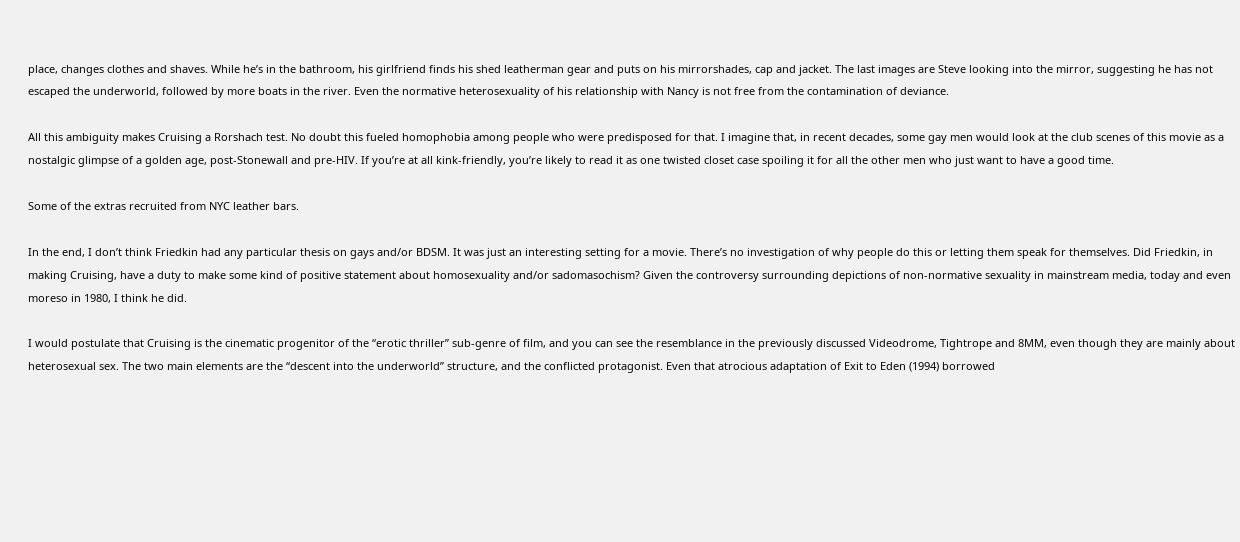place, changes clothes and shaves. While he’s in the bathroom, his girlfriend finds his shed leatherman gear and puts on his mirrorshades, cap and jacket. The last images are Steve looking into the mirror, suggesting he has not escaped the underworld, followed by more boats in the river. Even the normative heterosexuality of his relationship with Nancy is not free from the contamination of deviance.

All this ambiguity makes Cruising a Rorshach test. No doubt this fueled homophobia among people who were predisposed for that. I imagine that, in recent decades, some gay men would look at the club scenes of this movie as a nostalgic glimpse of a golden age, post-Stonewall and pre-HIV. If you’re at all kink-friendly, you’re likely to read it as one twisted closet case spoiling it for all the other men who just want to have a good time.

Some of the extras recruited from NYC leather bars.

In the end, I don’t think Friedkin had any particular thesis on gays and/or BDSM. It was just an interesting setting for a movie. There’s no investigation of why people do this or letting them speak for themselves. Did Friedkin, in making Cruising, have a duty to make some kind of positive statement about homosexuality and/or sadomasochism? Given the controversy surrounding depictions of non-normative sexuality in mainstream media, today and even moreso in 1980, I think he did.

I would postulate that Cruising is the cinematic progenitor of the “erotic thriller” sub-genre of film, and you can see the resemblance in the previously discussed Videodrome, Tightrope and 8MM, even though they are mainly about heterosexual sex. The two main elements are the “descent into the underworld” structure, and the conflicted protagonist. Even that atrocious adaptation of Exit to Eden (1994) borrowed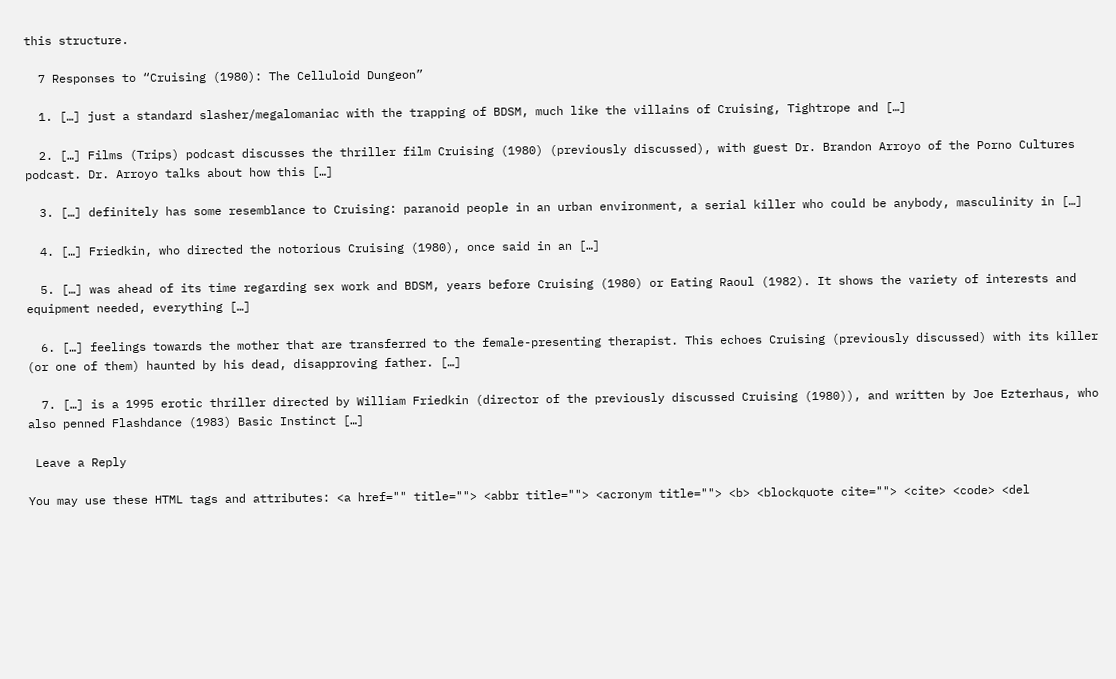this structure.

  7 Responses to “Cruising (1980): The Celluloid Dungeon”

  1. […] just a standard slasher/megalomaniac with the trapping of BDSM, much like the villains of Cruising, Tightrope and […]

  2. […] Films (Trips) podcast discusses the thriller film Cruising (1980) (previously discussed), with guest Dr. Brandon Arroyo of the Porno Cultures podcast. Dr. Arroyo talks about how this […]

  3. […] definitely has some resemblance to Cruising: paranoid people in an urban environment, a serial killer who could be anybody, masculinity in […]

  4. […] Friedkin, who directed the notorious Cruising (1980), once said in an […]

  5. […] was ahead of its time regarding sex work and BDSM, years before Cruising (1980) or Eating Raoul (1982). It shows the variety of interests and equipment needed, everything […]

  6. […] feelings towards the mother that are transferred to the female-presenting therapist. This echoes Cruising (previously discussed) with its killer (or one of them) haunted by his dead, disapproving father. […]

  7. […] is a 1995 erotic thriller directed by William Friedkin (director of the previously discussed Cruising (1980)), and written by Joe Ezterhaus, who also penned Flashdance (1983) Basic Instinct […]

 Leave a Reply

You may use these HTML tags and attributes: <a href="" title=""> <abbr title=""> <acronym title=""> <b> <blockquote cite=""> <cite> <code> <del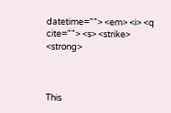datetime=""> <em> <i> <q cite=""> <s> <strike> <strong>



This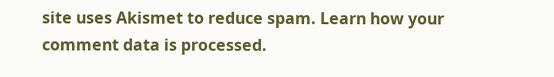site uses Akismet to reduce spam. Learn how your comment data is processed.